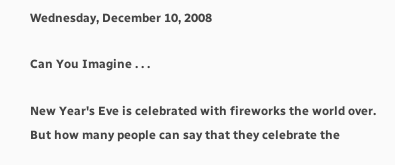Wednesday, December 10, 2008

Can You Imagine . . .

New Year's Eve is celebrated with fireworks the world over. But how many people can say that they celebrate the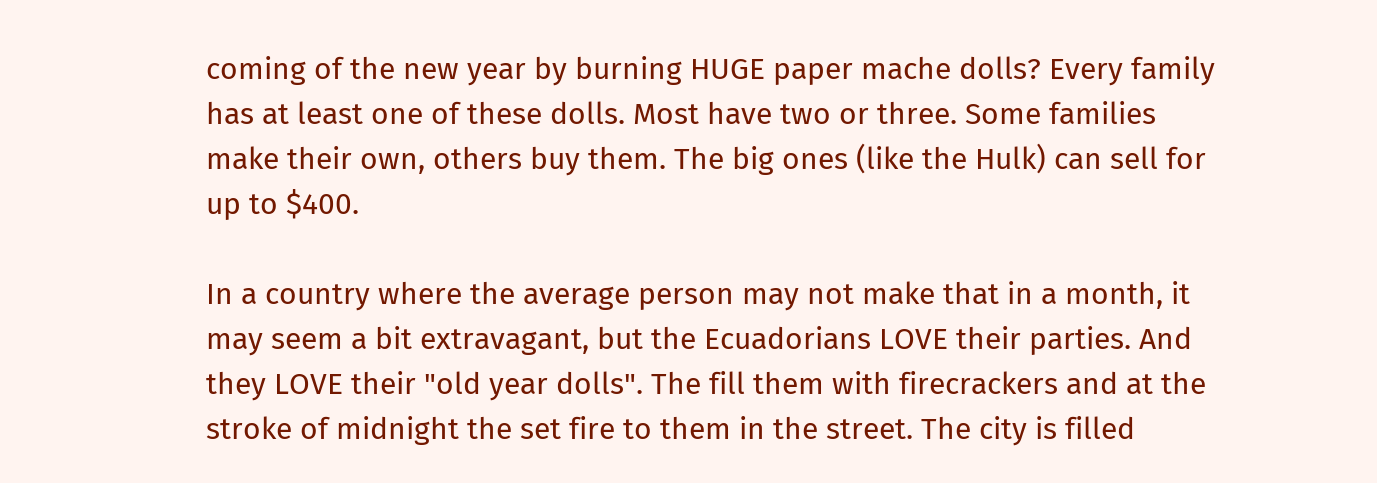coming of the new year by burning HUGE paper mache dolls? Every family has at least one of these dolls. Most have two or three. Some families make their own, others buy them. The big ones (like the Hulk) can sell for up to $400.

In a country where the average person may not make that in a month, it may seem a bit extravagant, but the Ecuadorians LOVE their parties. And they LOVE their "old year dolls". The fill them with firecrackers and at the stroke of midnight the set fire to them in the street. The city is filled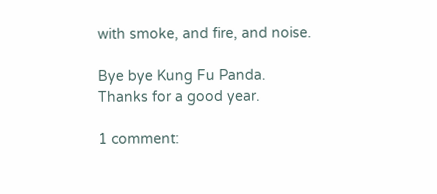with smoke, and fire, and noise.

Bye bye Kung Fu Panda. Thanks for a good year.

1 comment: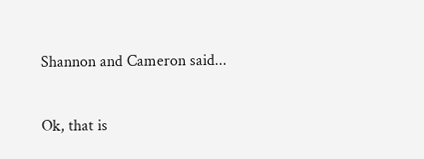Shannon and Cameron said...

Ok, that is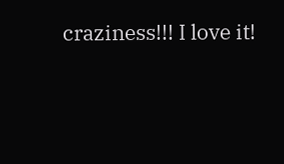craziness!!! I love it!